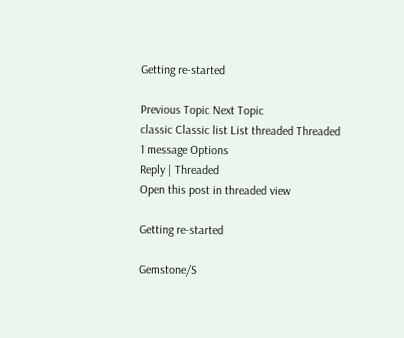Getting re-started

Previous Topic Next Topic
classic Classic list List threaded Threaded
1 message Options
Reply | Threaded
Open this post in threaded view

Getting re-started

Gemstone/S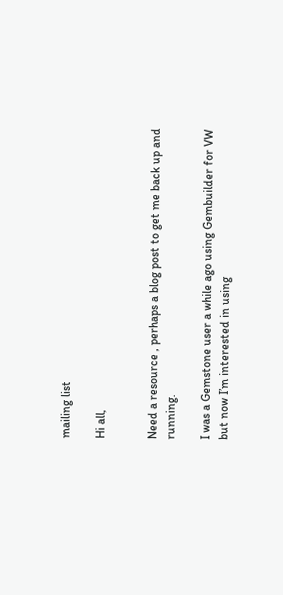mailing list

Hi all,


Need a resource , perhaps a blog post to get me back up and running.

I was a Gemstone user a while ago using Gembuilder for VW but now I’m interested in using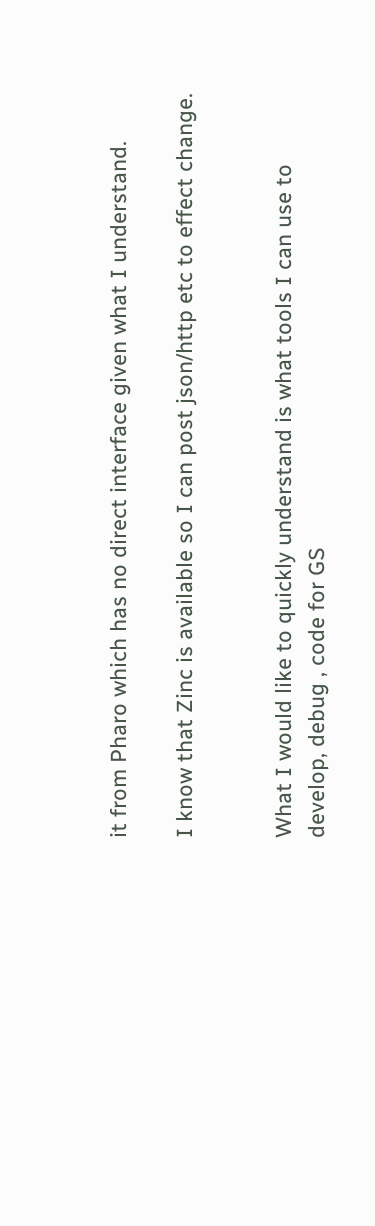it from Pharo which has no direct interface given what I understand.

I know that Zinc is available so I can post json/http etc to effect change.


What I would like to quickly understand is what tools I can use to develop, debug , code for GS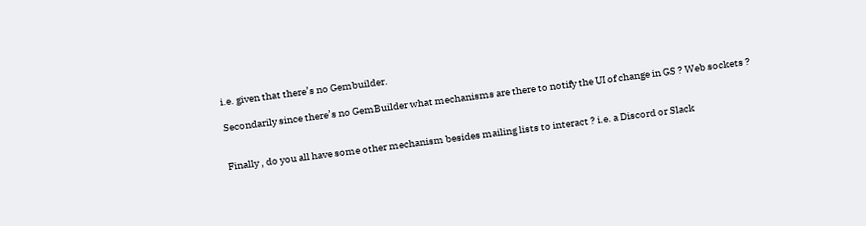i.e. given that there’s no Gembuilder.

Secondarily since there’s no GemBuilder what mechanisms are there to notify the UI of change in GS ? Web sockets ?


Finally , do you all have some other mechanism besides mailing lists to interact ? i.e. a Discord or Slack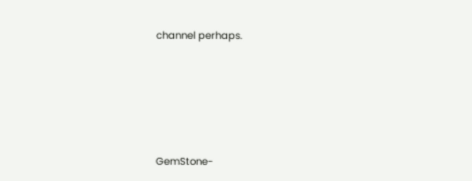channel perhaps.





GemStone-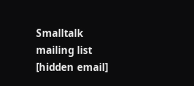Smalltalk mailing list
[hidden email]